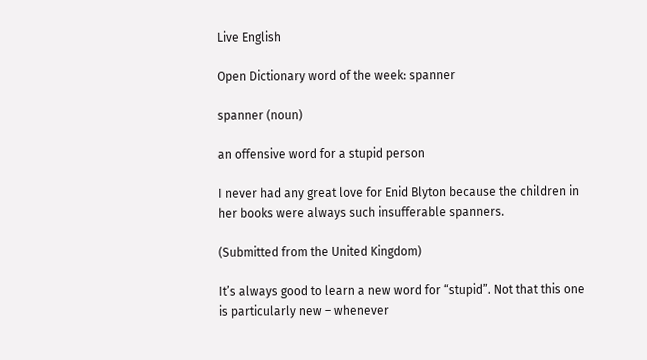Live English

Open Dictionary word of the week: spanner

spanner (noun)

an offensive word for a stupid person

I never had any great love for Enid Blyton because the children in her books were always such insufferable spanners.

(Submitted from the United Kingdom)

It’s always good to learn a new word for “stupid”. Not that this one is particularly new – whenever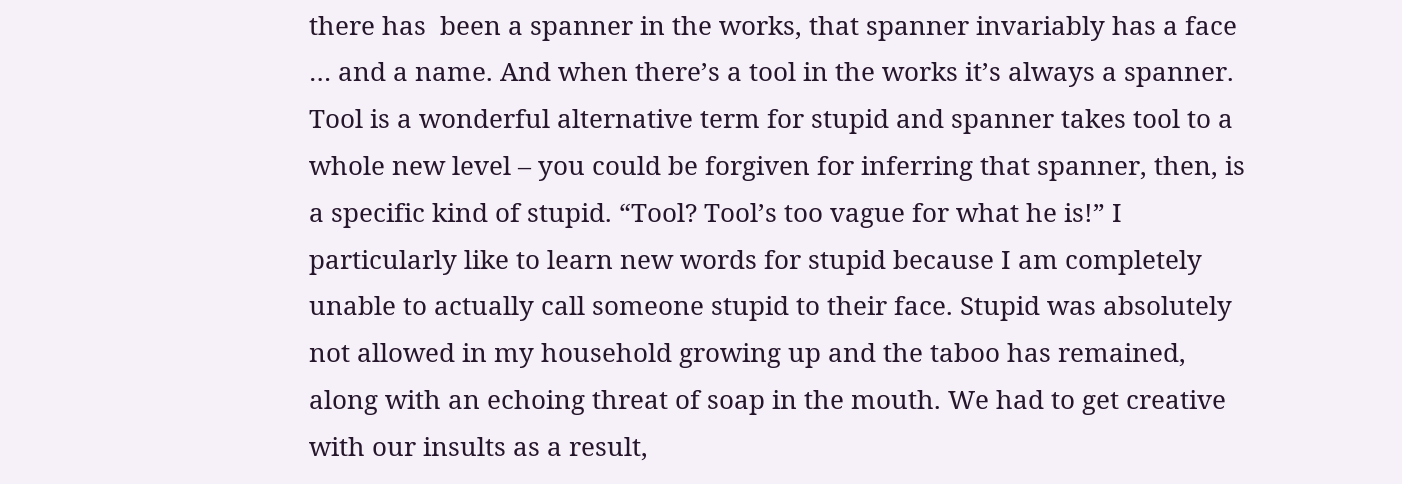there has  been a spanner in the works, that spanner invariably has a face … and a name. And when there’s a tool in the works it’s always a spanner. Tool is a wonderful alternative term for stupid and spanner takes tool to a whole new level – you could be forgiven for inferring that spanner, then, is a specific kind of stupid. “Tool? Tool’s too vague for what he is!” I particularly like to learn new words for stupid because I am completely unable to actually call someone stupid to their face. Stupid was absolutely not allowed in my household growing up and the taboo has remained, along with an echoing threat of soap in the mouth. We had to get creative with our insults as a result,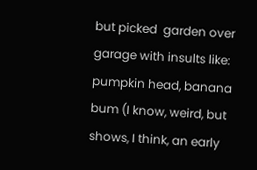but picked  garden over  garage with insults like: pumpkin head, banana bum (I know, weird, but shows, I think, an early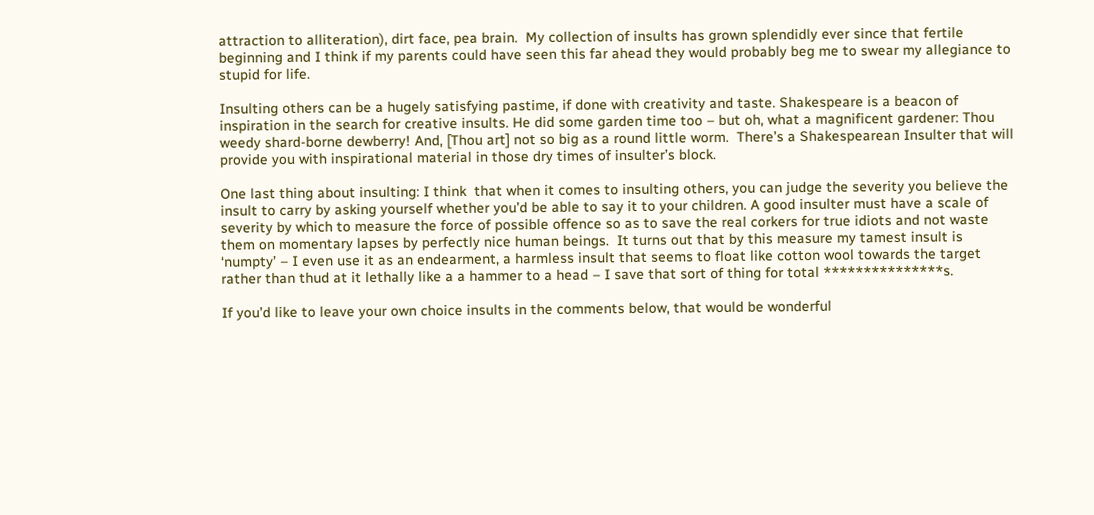attraction to alliteration), dirt face, pea brain.  My collection of insults has grown splendidly ever since that fertile beginning and I think if my parents could have seen this far ahead they would probably beg me to swear my allegiance to stupid for life.

Insulting others can be a hugely satisfying pastime, if done with creativity and taste. Shakespeare is a beacon of inspiration in the search for creative insults. He did some garden time too – but oh, what a magnificent gardener: Thou weedy shard-borne dewberry! And, [Thou art] not so big as a round little worm.  There’s a Shakespearean Insulter that will provide you with inspirational material in those dry times of insulter’s block.

One last thing about insulting: I think  that when it comes to insulting others, you can judge the severity you believe the insult to carry by asking yourself whether you’d be able to say it to your children. A good insulter must have a scale of severity by which to measure the force of possible offence so as to save the real corkers for true idiots and not waste them on momentary lapses by perfectly nice human beings.  It turns out that by this measure my tamest insult is ‘numpty’ – I even use it as an endearment, a harmless insult that seems to float like cotton wool towards the target rather than thud at it lethally like a a hammer to a head – I save that sort of thing for total ***************s.

If you’d like to leave your own choice insults in the comments below, that would be wonderful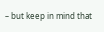– but keep in mind that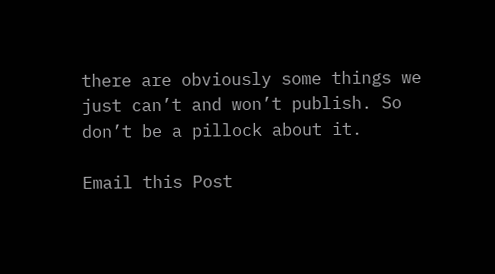there are obviously some things we just can’t and won’t publish. So don’t be a pillock about it.

Email this Post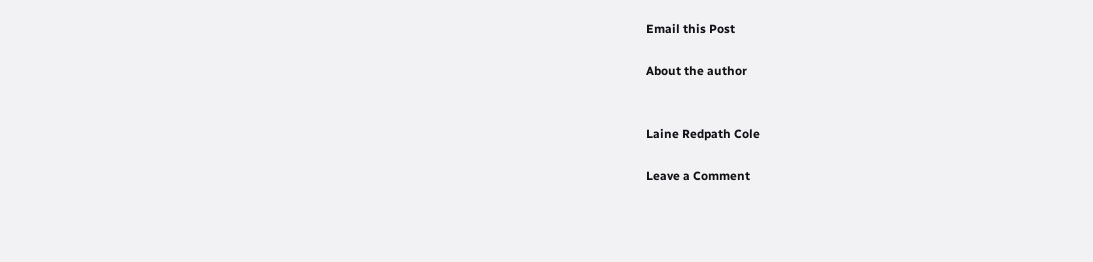Email this Post

About the author


Laine Redpath Cole

Leave a Comment